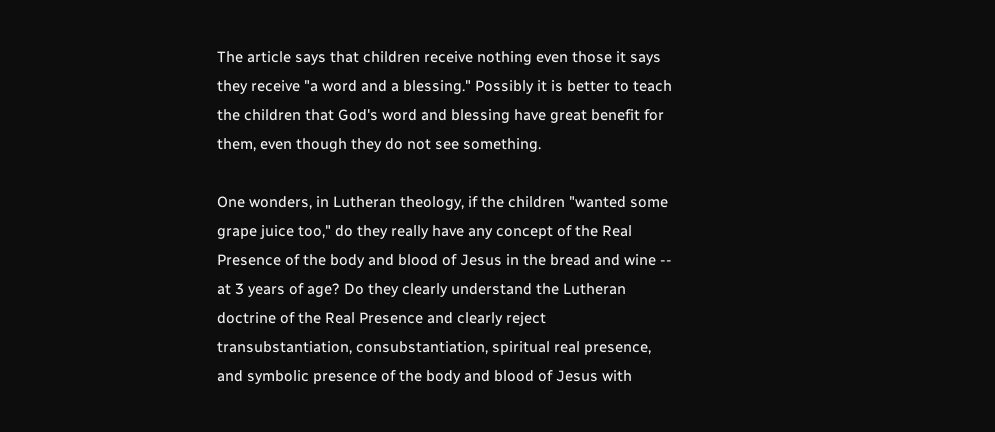The article says that children receive nothing even those it says they receive "a word and a blessing." Possibly it is better to teach the children that God's word and blessing have great benefit for them, even though they do not see something.

One wonders, in Lutheran theology, if the children "wanted some grape juice too," do they really have any concept of the Real Presence of the body and blood of Jesus in the bread and wine -- at 3 years of age? Do they clearly understand the Lutheran doctrine of the Real Presence and clearly reject transubstantiation, consubstantiation, spiritual real presence, and symbolic presence of the body and blood of Jesus with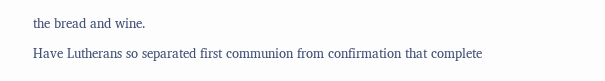the bread and wine.

Have Lutherans so separated first communion from confirmation that complete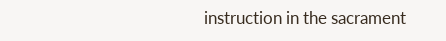instruction in the sacrament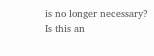is no longer necessary? Is this an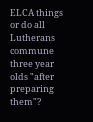ELCA things or do all Lutherans commune three year olds "after preparing them"?